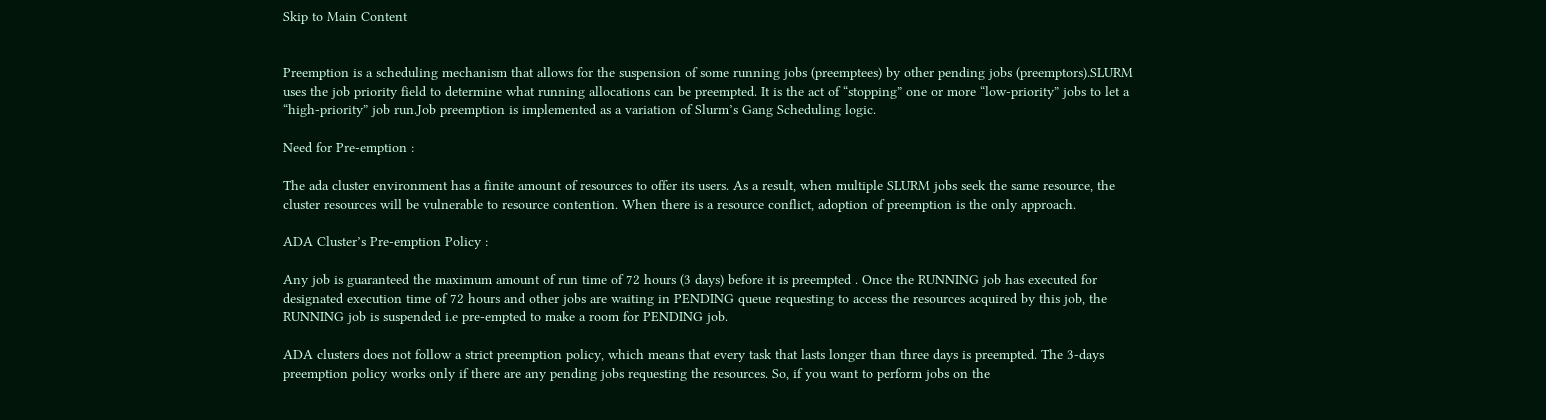Skip to Main Content


Preemption is a scheduling mechanism that allows for the suspension of some running jobs (preemptees) by other pending jobs (preemptors).SLURM uses the job priority field to determine what running allocations can be preempted. It is the act of “stopping” one or more “low-priority” jobs to let a “high-priority” job run.Job preemption is implemented as a variation of Slurm’s Gang Scheduling logic.

Need for Pre-emption :

The ada cluster environment has a finite amount of resources to offer its users. As a result, when multiple SLURM jobs seek the same resource, the cluster resources will be vulnerable to resource contention. When there is a resource conflict, adoption of preemption is the only approach.

ADA Cluster’s Pre-emption Policy :

Any job is guaranteed the maximum amount of run time of 72 hours (3 days) before it is preempted . Once the RUNNING job has executed for designated execution time of 72 hours and other jobs are waiting in PENDING queue requesting to access the resources acquired by this job, the RUNNING job is suspended i.e pre-empted to make a room for PENDING job.

ADA clusters does not follow a strict preemption policy, which means that every task that lasts longer than three days is preempted. The 3-days preemption policy works only if there are any pending jobs requesting the resources. So, if you want to perform jobs on the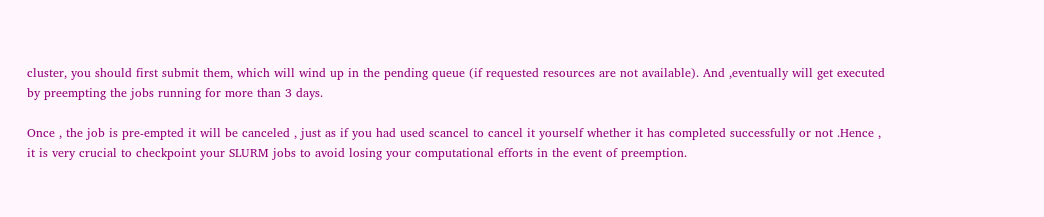cluster, you should first submit them, which will wind up in the pending queue (if requested resources are not available). And ,eventually will get executed by preempting the jobs running for more than 3 days.

Once , the job is pre-empted it will be canceled , just as if you had used scancel to cancel it yourself whether it has completed successfully or not .Hence , it is very crucial to checkpoint your SLURM jobs to avoid losing your computational efforts in the event of preemption.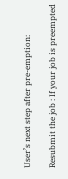User’s next step after pre-emption:

Resubmit the job : If your job is preempted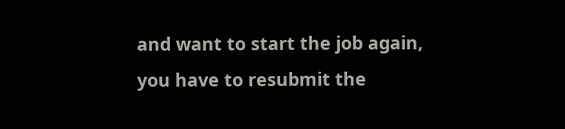and want to start the job again, you have to resubmit the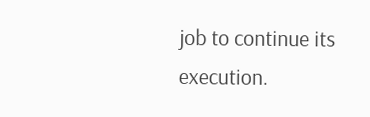job to continue its execution.